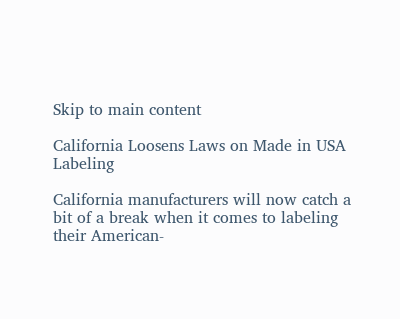Skip to main content

California Loosens Laws on Made in USA Labeling

California manufacturers will now catch a bit of a break when it comes to labeling their American-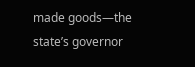made goods—the state’s governor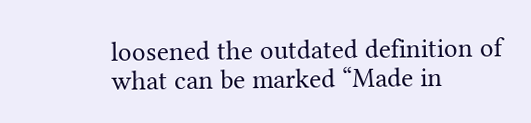loosened the outdated definition of what can be marked “Made in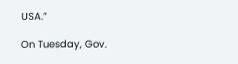USA.”

On Tuesday, Gov.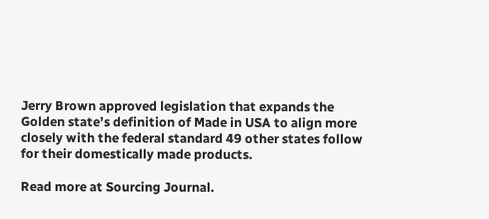Jerry Brown approved legislation that expands the Golden state’s definition of Made in USA to align more closely with the federal standard 49 other states follow for their domestically made products.

Read more at Sourcing Journal.